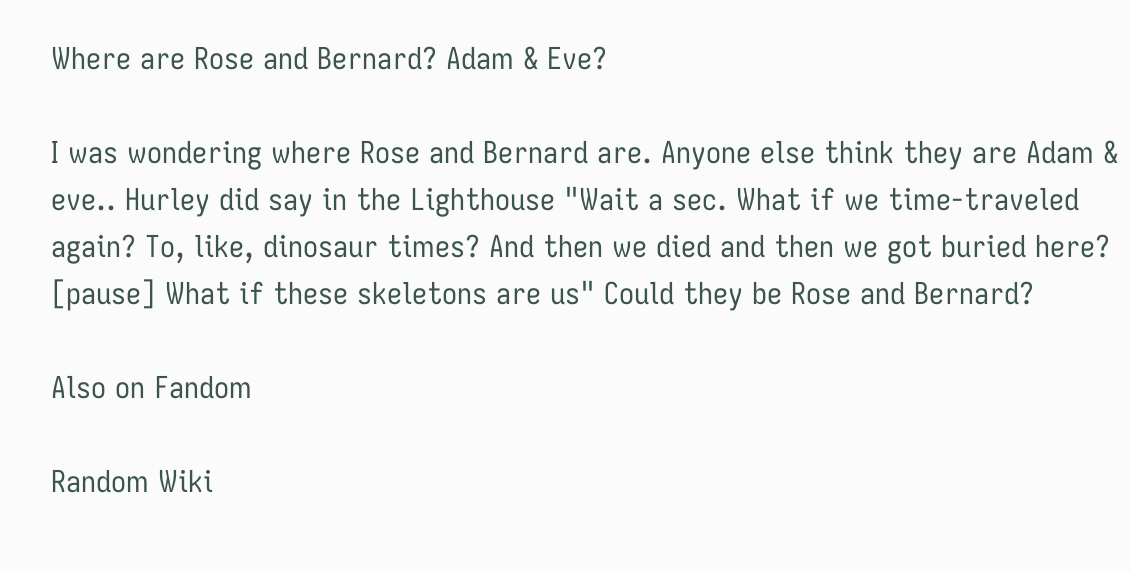Where are Rose and Bernard? Adam & Eve?

I was wondering where Rose and Bernard are. Anyone else think they are Adam & eve.. Hurley did say in the Lighthouse "Wait a sec. What if we time-traveled again? To, like, dinosaur times? And then we died and then we got buried here? [pause] What if these skeletons are us" Could they be Rose and Bernard?

Also on Fandom

Random Wiki